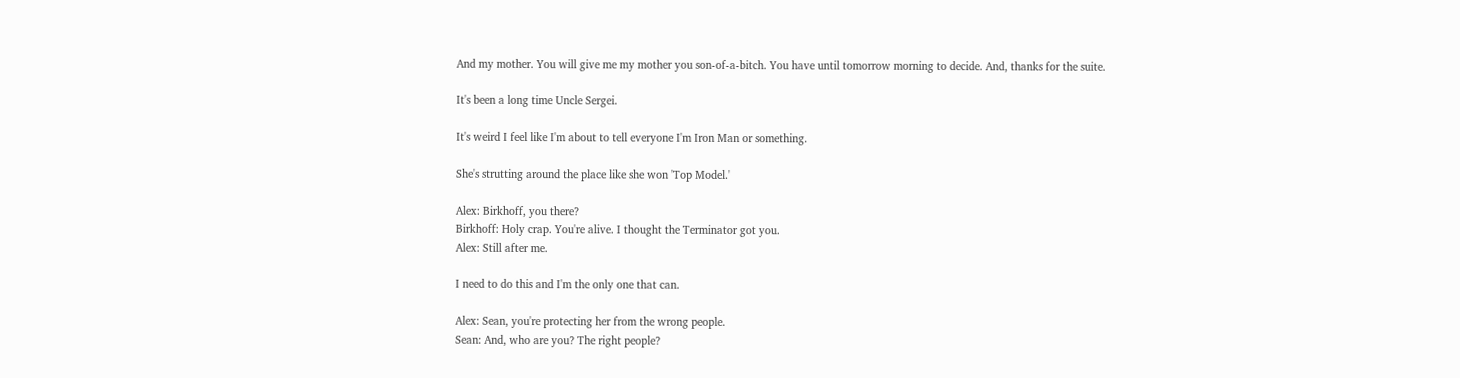And my mother. You will give me my mother you son-of-a-bitch. You have until tomorrow morning to decide. And, thanks for the suite.

It's been a long time Uncle Sergei.

It's weird I feel like I'm about to tell everyone I'm Iron Man or something.

She's strutting around the place like she won 'Top Model.'

Alex: Birkhoff, you there?
Birkhoff: Holy crap. You're alive. I thought the Terminator got you.
Alex: Still after me.

I need to do this and I'm the only one that can.

Alex: Sean, you're protecting her from the wrong people.
Sean: And, who are you? The right people?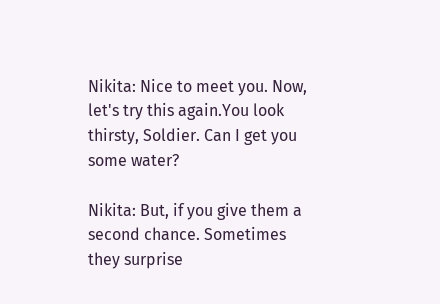Nikita: Nice to meet you. Now, let's try this again.You look thirsty, Soldier. Can I get you some water?

Nikita: But, if you give them a second chance. Sometimes they surprise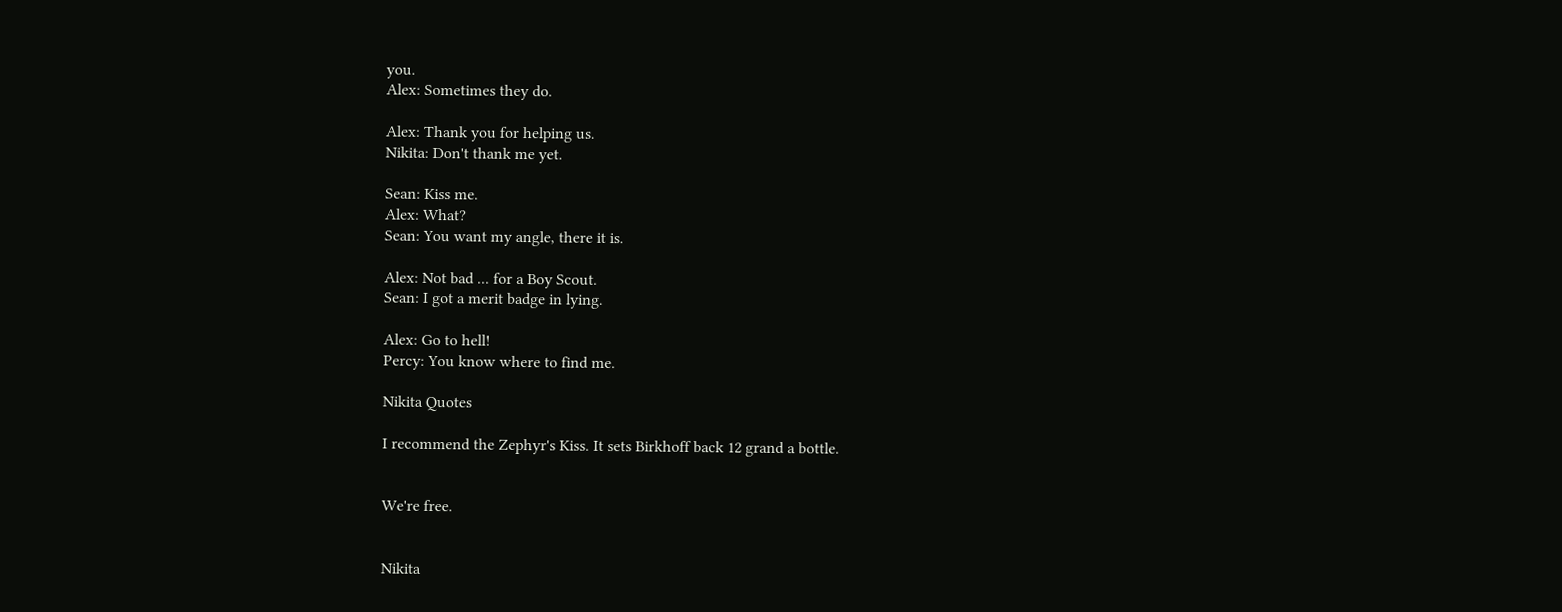you.
Alex: Sometimes they do.

Alex: Thank you for helping us.
Nikita: Don't thank me yet.

Sean: Kiss me.
Alex: What?
Sean: You want my angle, there it is.

Alex: Not bad ... for a Boy Scout.
Sean: I got a merit badge in lying.

Alex: Go to hell!
Percy: You know where to find me.

Nikita Quotes

I recommend the Zephyr's Kiss. It sets Birkhoff back 12 grand a bottle.


We're free.


Nikita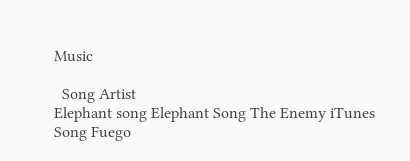Music

  Song Artist
Elephant song Elephant Song The Enemy iTunes
Song Fuego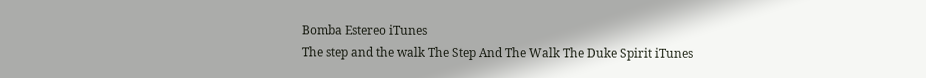Bomba Estereo iTunes
The step and the walk The Step And The Walk The Duke Spirit iTunes